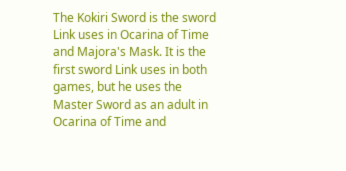The Kokiri Sword is the sword Link uses in Ocarina of Time and Majora's Mask. It is the first sword Link uses in both games, but he uses the Master Sword as an adult in Ocarina of Time and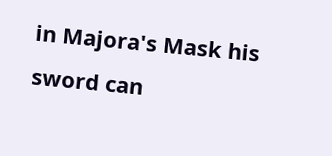in Majora's Mask his sword can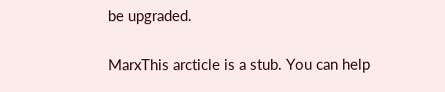be upgraded.


MarxThis arcticle is a stub. You can help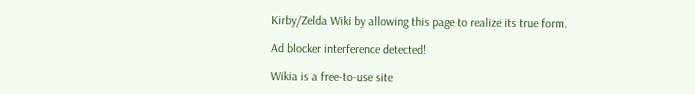Kirby/Zelda Wiki by allowing this page to realize its true form.

Ad blocker interference detected!

Wikia is a free-to-use site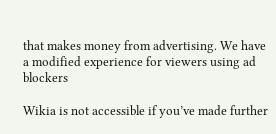that makes money from advertising. We have a modified experience for viewers using ad blockers

Wikia is not accessible if you’ve made further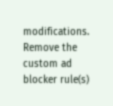modifications. Remove the custom ad blocker rule(s)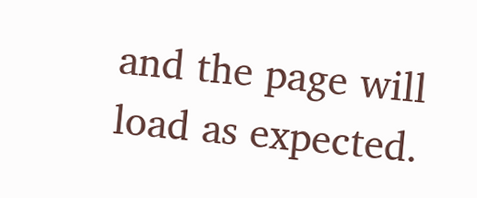and the page will load as expected.